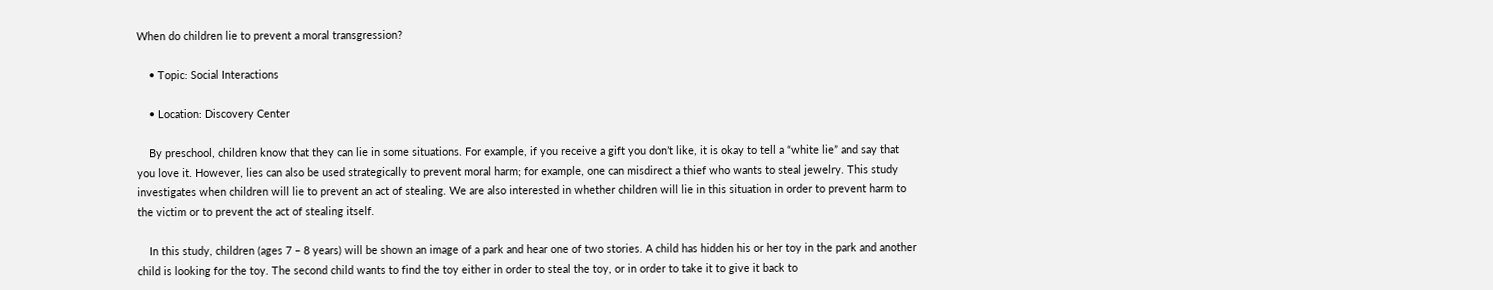When do children lie to prevent a moral transgression?

    • Topic: Social Interactions

    • Location: Discovery Center

    By preschool, children know that they can lie in some situations. For example, if you receive a gift you don’t like, it is okay to tell a “white lie” and say that you love it. However, lies can also be used strategically to prevent moral harm; for example, one can misdirect a thief who wants to steal jewelry. This study investigates when children will lie to prevent an act of stealing. We are also interested in whether children will lie in this situation in order to prevent harm to the victim or to prevent the act of stealing itself.

    In this study, children (ages 7 – 8 years) will be shown an image of a park and hear one of two stories. A child has hidden his or her toy in the park and another child is looking for the toy. The second child wants to find the toy either in order to steal the toy, or in order to take it to give it back to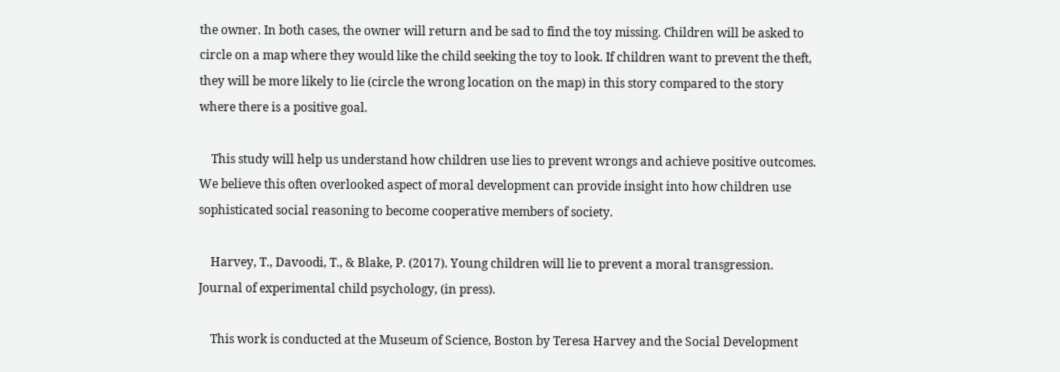the owner. In both cases, the owner will return and be sad to find the toy missing. Children will be asked to circle on a map where they would like the child seeking the toy to look. If children want to prevent the theft, they will be more likely to lie (circle the wrong location on the map) in this story compared to the story where there is a positive goal.

    This study will help us understand how children use lies to prevent wrongs and achieve positive outcomes. We believe this often overlooked aspect of moral development can provide insight into how children use sophisticated social reasoning to become cooperative members of society.

    Harvey, T., Davoodi, T., & Blake, P. (2017). Young children will lie to prevent a moral transgression. Journal of experimental child psychology, (in press).

    This work is conducted at the Museum of Science, Boston by Teresa Harvey and the Social Development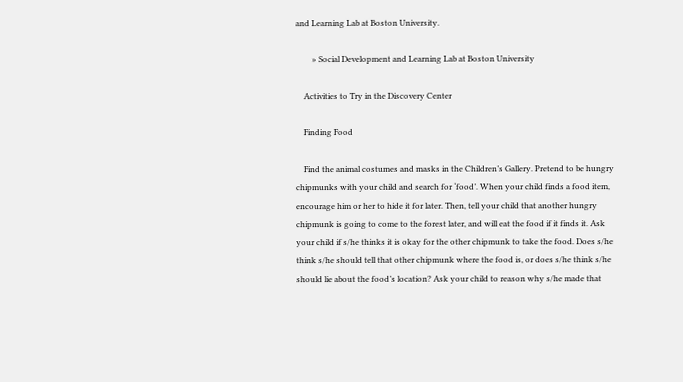and Learning Lab at Boston University.

        » Social Development and Learning Lab at Boston University

    Activities to Try in the Discovery Center

    Finding Food

    Find the animal costumes and masks in the Children’s Gallery. Pretend to be hungry chipmunks with your child and search for ‘food’. When your child finds a food item, encourage him or her to hide it for later. Then, tell your child that another hungry chipmunk is going to come to the forest later, and will eat the food if it finds it. Ask your child if s/he thinks it is okay for the other chipmunk to take the food. Does s/he think s/he should tell that other chipmunk where the food is, or does s/he think s/he should lie about the food’s location? Ask your child to reason why s/he made that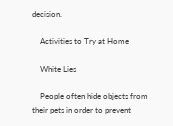decision.

    Activities to Try at Home

    White Lies

    People often hide objects from their pets in order to prevent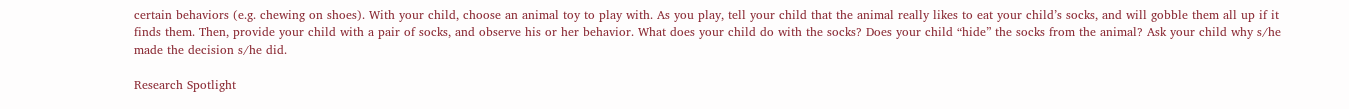certain behaviors (e.g. chewing on shoes). With your child, choose an animal toy to play with. As you play, tell your child that the animal really likes to eat your child’s socks, and will gobble them all up if it finds them. Then, provide your child with a pair of socks, and observe his or her behavior. What does your child do with the socks? Does your child “hide” the socks from the animal? Ask your child why s/he made the decision s/he did.

Research Spotlight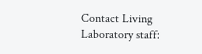Contact Living Laboratory staff: